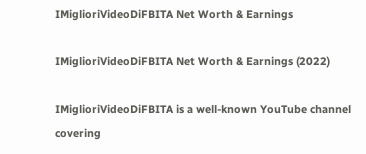IMiglioriVideoDiFBITA Net Worth & Earnings

IMiglioriVideoDiFBITA Net Worth & Earnings (2022)

IMiglioriVideoDiFBITA is a well-known YouTube channel covering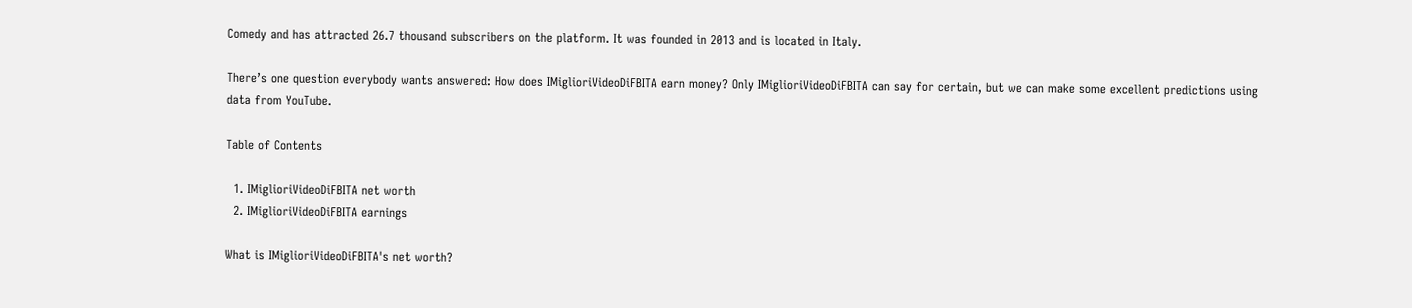Comedy and has attracted 26.7 thousand subscribers on the platform. It was founded in 2013 and is located in Italy.

There’s one question everybody wants answered: How does IMiglioriVideoDiFBITA earn money? Only IMiglioriVideoDiFBITA can say for certain, but we can make some excellent predictions using data from YouTube.

Table of Contents

  1. IMiglioriVideoDiFBITA net worth
  2. IMiglioriVideoDiFBITA earnings

What is IMiglioriVideoDiFBITA's net worth?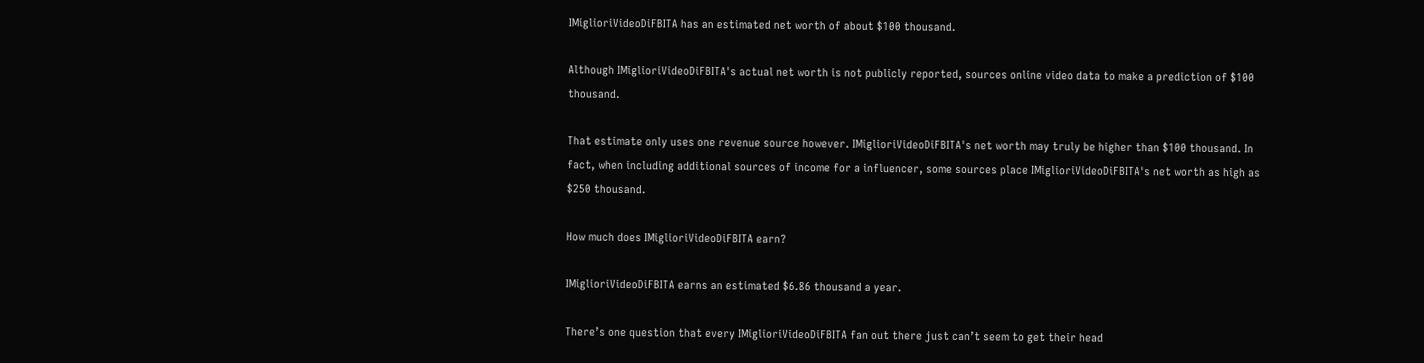IMiglioriVideoDiFBITA has an estimated net worth of about $100 thousand.

Although IMiglioriVideoDiFBITA's actual net worth is not publicly reported, sources online video data to make a prediction of $100 thousand.

That estimate only uses one revenue source however. IMiglioriVideoDiFBITA's net worth may truly be higher than $100 thousand. In fact, when including additional sources of income for a influencer, some sources place IMiglioriVideoDiFBITA's net worth as high as $250 thousand.

How much does IMiglioriVideoDiFBITA earn?

IMiglioriVideoDiFBITA earns an estimated $6.86 thousand a year.

There’s one question that every IMiglioriVideoDiFBITA fan out there just can’t seem to get their head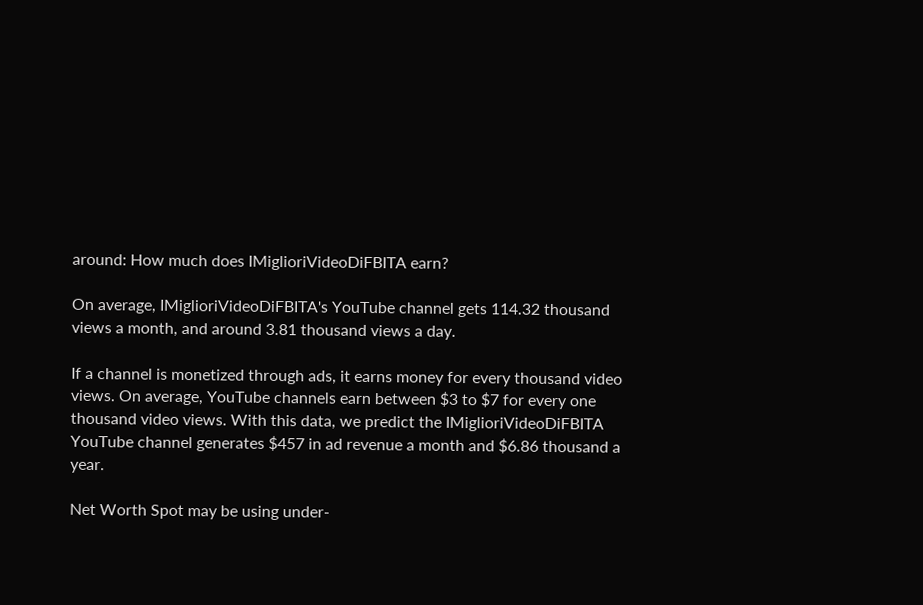around: How much does IMiglioriVideoDiFBITA earn?

On average, IMiglioriVideoDiFBITA's YouTube channel gets 114.32 thousand views a month, and around 3.81 thousand views a day.

If a channel is monetized through ads, it earns money for every thousand video views. On average, YouTube channels earn between $3 to $7 for every one thousand video views. With this data, we predict the IMiglioriVideoDiFBITA YouTube channel generates $457 in ad revenue a month and $6.86 thousand a year.

Net Worth Spot may be using under-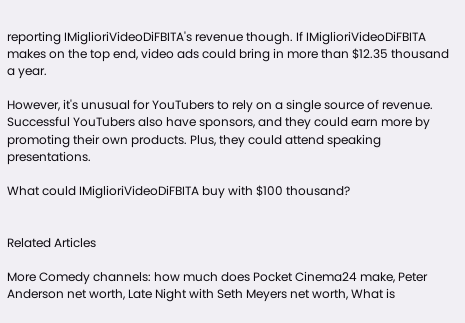reporting IMiglioriVideoDiFBITA's revenue though. If IMiglioriVideoDiFBITA makes on the top end, video ads could bring in more than $12.35 thousand a year.

However, it's unusual for YouTubers to rely on a single source of revenue. Successful YouTubers also have sponsors, and they could earn more by promoting their own products. Plus, they could attend speaking presentations.

What could IMiglioriVideoDiFBITA buy with $100 thousand?


Related Articles

More Comedy channels: how much does Pocket Cinema24 make, Peter Anderson net worth, Late Night with Seth Meyers net worth, What is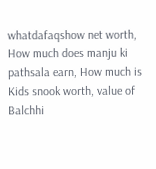whatdafaqshow net worth, How much does manju ki pathsala earn, How much is Kids snook worth, value of Balchhi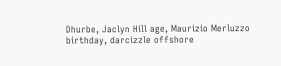Dhurbe, Jaclyn Hill age, Maurizio Merluzzo birthday, darcizzle offshore